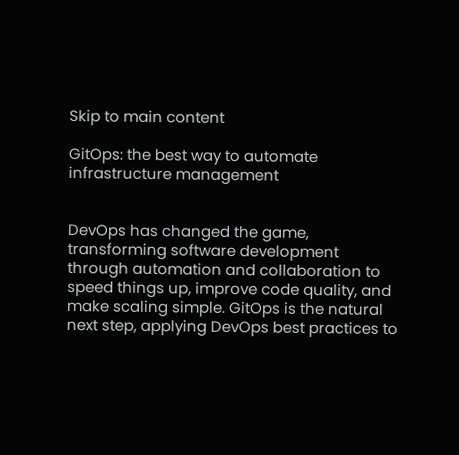Skip to main content

GitOps: the best way to automate infrastructure management


DevOps has changed the game, transforming software development through automation and collaboration to speed things up, improve code quality, and make scaling simple. GitOps is the natural next step, applying DevOps best practices to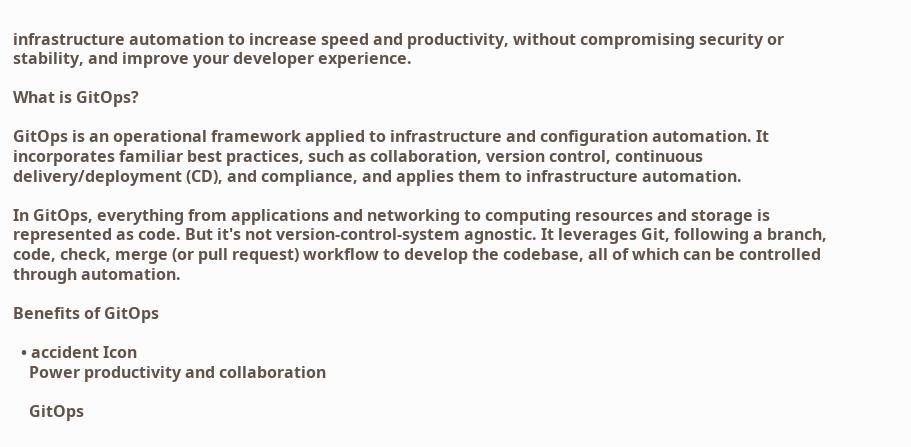infrastructure automation to increase speed and productivity, without compromising security or stability, and improve your developer experience.

What is GitOps?

GitOps is an operational framework applied to infrastructure and configuration automation. It incorporates familiar best practices, such as collaboration, version control, continuous delivery/deployment (CD), and compliance, and applies them to infrastructure automation.

In GitOps, everything from applications and networking to computing resources and storage is represented as code. But it's not version-control-system agnostic. It leverages Git, following a branch, code, check, merge (or pull request) workflow to develop the codebase, all of which can be controlled through automation.

Benefits of GitOps

  • accident Icon
    Power productivity and collaboration

    GitOps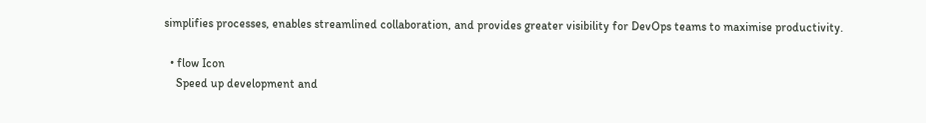simplifies processes, enables streamlined collaboration, and provides greater visibility for DevOps teams to maximise productivity.

  • flow Icon
    Speed up development and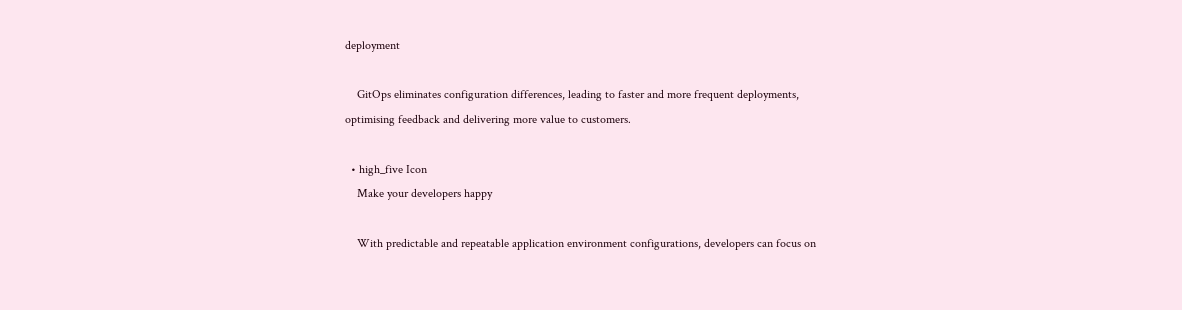deployment

    GitOps eliminates configuration differences, leading to faster and more frequent deployments, optimising feedback and delivering more value to customers.

  • high_five Icon
    Make your developers happy

    With predictable and repeatable application environment configurations, developers can focus on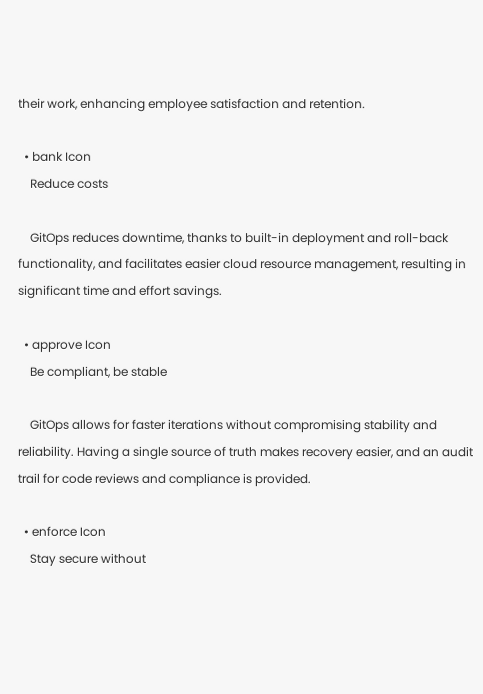their work, enhancing employee satisfaction and retention.

  • bank Icon
    Reduce costs

    GitOps reduces downtime, thanks to built-in deployment and roll-back functionality, and facilitates easier cloud resource management, resulting in significant time and effort savings.

  • approve Icon
    Be compliant, be stable

    GitOps allows for faster iterations without compromising stability and reliability. Having a single source of truth makes recovery easier, and an audit trail for code reviews and compliance is provided.

  • enforce Icon
    Stay secure without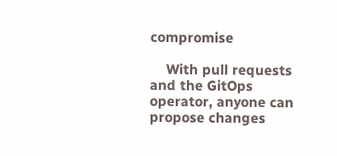compromise

    With pull requests and the GitOps operator, anyone can propose changes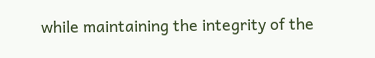while maintaining the integrity of the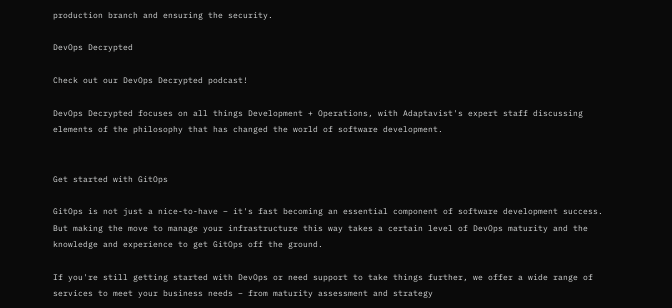production branch and ensuring the security.

DevOps Decrypted

Check out our DevOps Decrypted podcast!

DevOps Decrypted focuses on all things Development + Operations, with Adaptavist's expert staff discussing elements of the philosophy that has changed the world of software development.


Get started with GitOps

GitOps is not just a nice-to-have – it's fast becoming an essential component of software development success. But making the move to manage your infrastructure this way takes a certain level of DevOps maturity and the knowledge and experience to get GitOps off the ground.

If you're still getting started with DevOps or need support to take things further, we offer a wide range of services to meet your business needs – from maturity assessment and strategy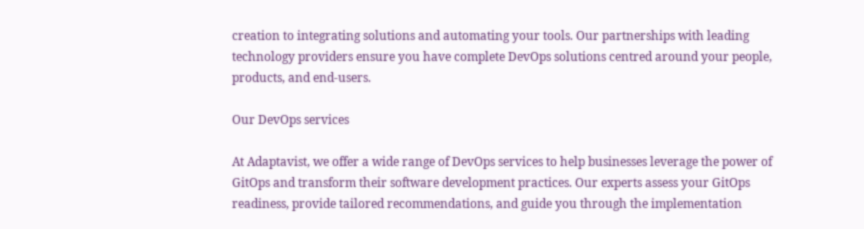creation to integrating solutions and automating your tools. Our partnerships with leading technology providers ensure you have complete DevOps solutions centred around your people, products, and end-users.

Our DevOps services

At Adaptavist, we offer a wide range of DevOps services to help businesses leverage the power of GitOps and transform their software development practices. Our experts assess your GitOps readiness, provide tailored recommendations, and guide you through the implementation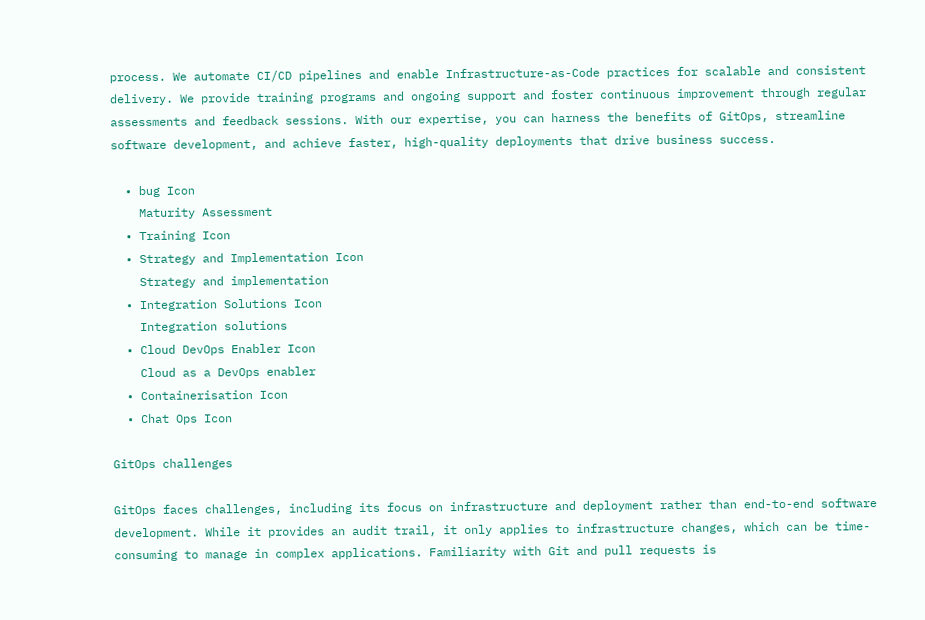process. We automate CI/CD pipelines and enable Infrastructure-as-Code practices for scalable and consistent delivery. We provide training programs and ongoing support and foster continuous improvement through regular assessments and feedback sessions. With our expertise, you can harness the benefits of GitOps, streamline software development, and achieve faster, high-quality deployments that drive business success.

  • bug Icon
    Maturity Assessment
  • Training Icon
  • Strategy and Implementation Icon
    Strategy and implementation
  • Integration Solutions Icon
    Integration solutions
  • Cloud DevOps Enabler Icon
    Cloud as a DevOps enabler
  • Containerisation Icon
  • Chat Ops Icon

GitOps challenges

GitOps faces challenges, including its focus on infrastructure and deployment rather than end-to-end software development. While it provides an audit trail, it only applies to infrastructure changes, which can be time-consuming to manage in complex applications. Familiarity with Git and pull requests is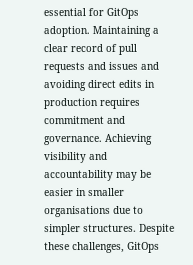essential for GitOps adoption. Maintaining a clear record of pull requests and issues and avoiding direct edits in production requires commitment and governance. Achieving visibility and accountability may be easier in smaller organisations due to simpler structures. Despite these challenges, GitOps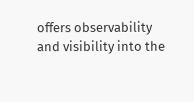offers observability and visibility into the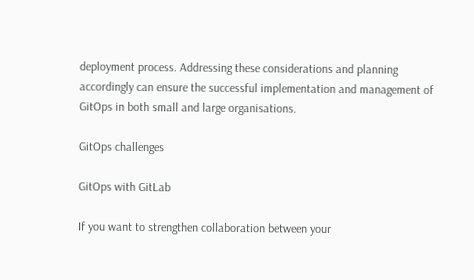deployment process. Addressing these considerations and planning accordingly can ensure the successful implementation and management of GitOps in both small and large organisations.

GitOps challenges

GitOps with GitLab

If you want to strengthen collaboration between your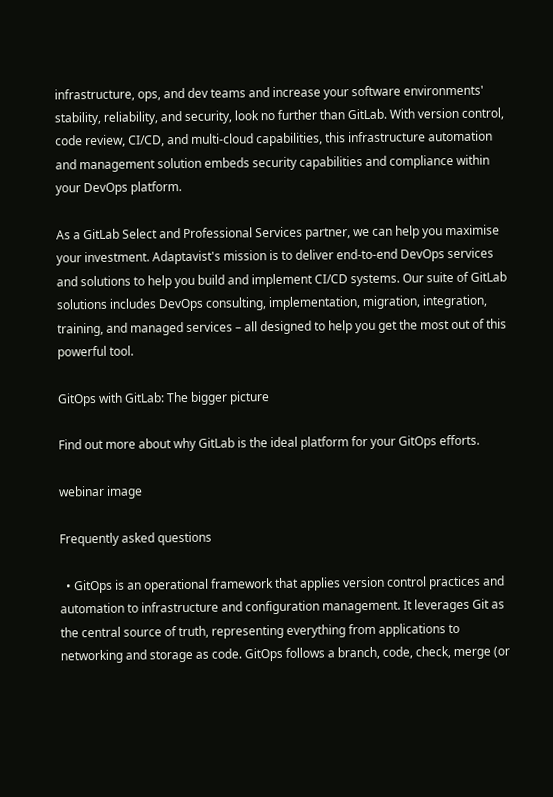infrastructure, ops, and dev teams and increase your software environments' stability, reliability, and security, look no further than GitLab. With version control, code review, CI/CD, and multi-cloud capabilities, this infrastructure automation and management solution embeds security capabilities and compliance within your DevOps platform.

As a GitLab Select and Professional Services partner, we can help you maximise your investment. Adaptavist's mission is to deliver end-to-end DevOps services and solutions to help you build and implement CI/CD systems. Our suite of GitLab solutions includes DevOps consulting, implementation, migration, integration, training, and managed services – all designed to help you get the most out of this powerful tool.

GitOps with GitLab: The bigger picture

Find out more about why GitLab is the ideal platform for your GitOps efforts.

webinar image

Frequently asked questions

  • GitOps is an operational framework that applies version control practices and automation to infrastructure and configuration management. It leverages Git as the central source of truth, representing everything from applications to networking and storage as code. GitOps follows a branch, code, check, merge (or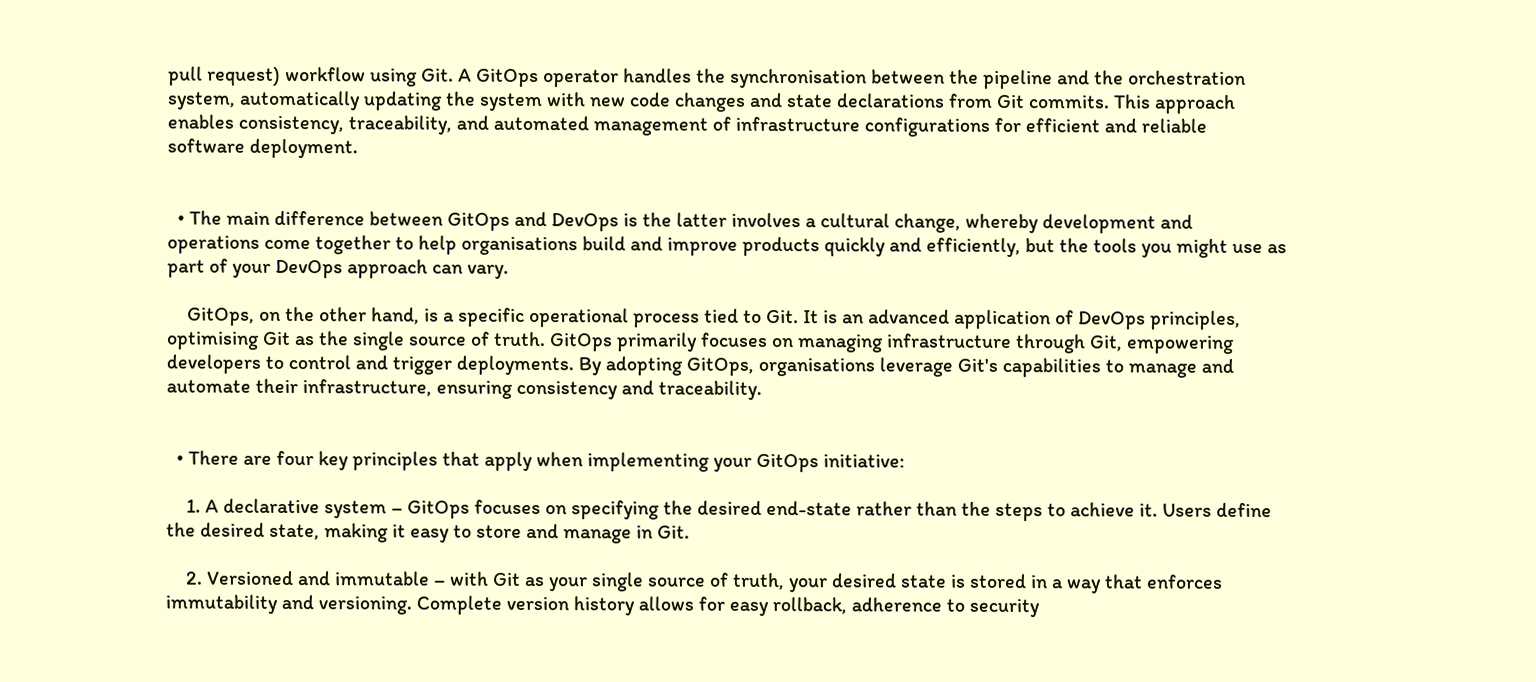pull request) workflow using Git. A GitOps operator handles the synchronisation between the pipeline and the orchestration system, automatically updating the system with new code changes and state declarations from Git commits. This approach enables consistency, traceability, and automated management of infrastructure configurations for efficient and reliable software deployment.


  • The main difference between GitOps and DevOps is the latter involves a cultural change, whereby development and operations come together to help organisations build and improve products quickly and efficiently, but the tools you might use as part of your DevOps approach can vary.

    GitOps, on the other hand, is a specific operational process tied to Git. It is an advanced application of DevOps principles, optimising Git as the single source of truth. GitOps primarily focuses on managing infrastructure through Git, empowering developers to control and trigger deployments. By adopting GitOps, organisations leverage Git's capabilities to manage and automate their infrastructure, ensuring consistency and traceability.


  • There are four key principles that apply when implementing your GitOps initiative:

    1. A declarative system – GitOps focuses on specifying the desired end-state rather than the steps to achieve it. Users define the desired state, making it easy to store and manage in Git.

    2. Versioned and immutable – with Git as your single source of truth, your desired state is stored in a way that enforces immutability and versioning. Complete version history allows for easy rollback, adherence to security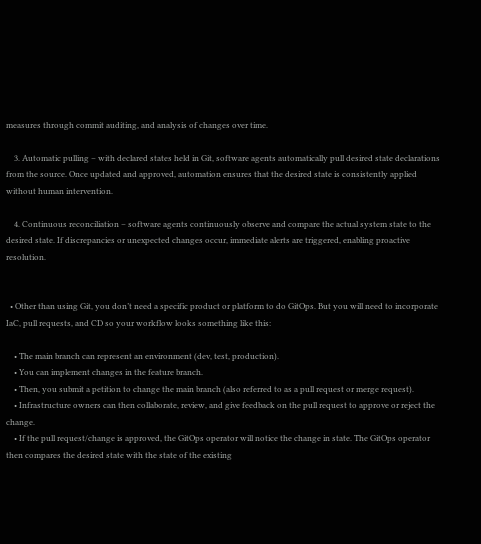measures through commit auditing, and analysis of changes over time.

    3. Automatic pulling – with declared states held in Git, software agents automatically pull desired state declarations from the source. Once updated and approved, automation ensures that the desired state is consistently applied without human intervention.

    4. Continuous reconciliation – software agents continuously observe and compare the actual system state to the desired state. If discrepancies or unexpected changes occur, immediate alerts are triggered, enabling proactive resolution.


  • Other than using Git, you don’t need a specific product or platform to do GitOps. But you will need to incorporate IaC, pull requests, and CD so your workflow looks something like this:

    • The main branch can represent an environment (dev, test, production).
    • You can implement changes in the feature branch.
    • Then, you submit a petition to change the main branch (also referred to as a pull request or merge request).
    • Infrastructure owners can then collaborate, review, and give feedback on the pull request to approve or reject the change.
    • If the pull request/change is approved, the GitOps operator will notice the change in state. The GitOps operator then compares the desired state with the state of the existing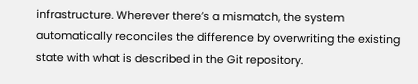infrastructure. Wherever there’s a mismatch, the system automatically reconciles the difference by overwriting the existing state with what is described in the Git repository.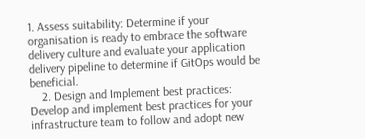1. Assess suitability: Determine if your organisation is ready to embrace the software delivery culture and evaluate your application delivery pipeline to determine if GitOps would be beneficial.
    2. Design and Implement best practices: Develop and implement best practices for your infrastructure team to follow and adopt new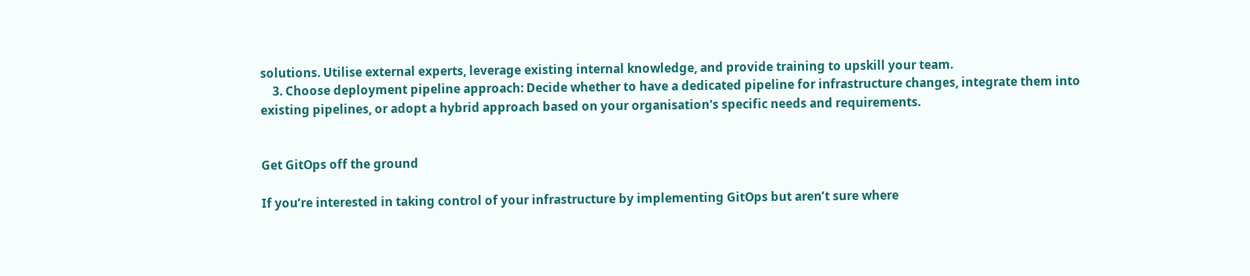solutions. Utilise external experts, leverage existing internal knowledge, and provide training to upskill your team.
    3. Choose deployment pipeline approach: Decide whether to have a dedicated pipeline for infrastructure changes, integrate them into existing pipelines, or adopt a hybrid approach based on your organisation's specific needs and requirements.


Get GitOps off the ground

If you’re interested in taking control of your infrastructure by implementing GitOps but aren’t sure where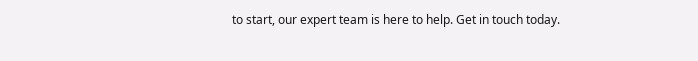to start, our expert team is here to help. Get in touch today.